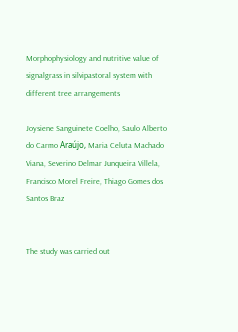Morphophysiology and nutritive value of signalgrass in silvipastoral system with different tree arrangements

Joysiene Sanguinete Coelho, Saulo Alberto do Carmo Araújo, Maria Celuta Machado Viana, Severino Delmar Junqueira Villela, Francisco Morel Freire, Thiago Gomes dos Santos Braz


The study was carried out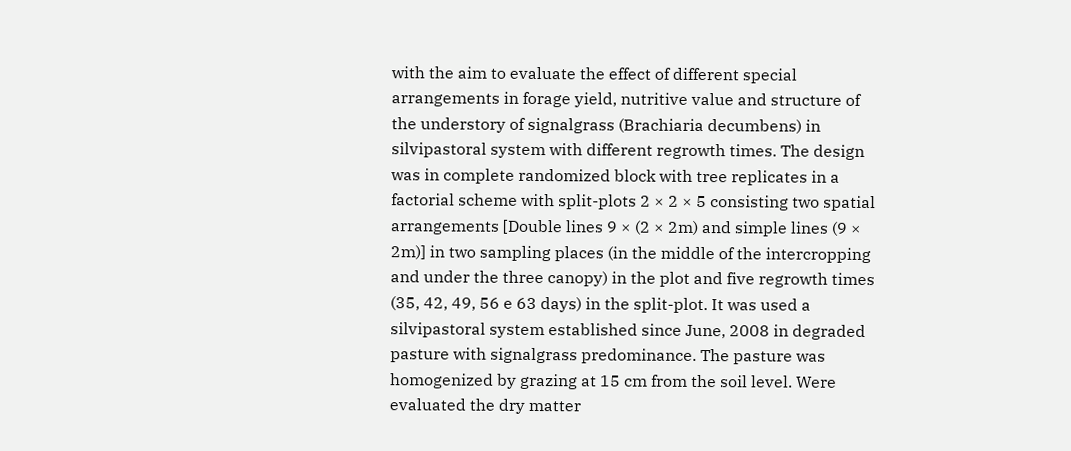with the aim to evaluate the effect of different special arrangements in forage yield, nutritive value and structure of the understory of signalgrass (Brachiaria decumbens) in silvipastoral system with different regrowth times. The design was in complete randomized block with tree replicates in a factorial scheme with split-plots 2 × 2 × 5 consisting two spatial arrangements [Double lines 9 × (2 × 2m) and simple lines (9 × 2m)] in two sampling places (in the middle of the intercropping and under the three canopy) in the plot and five regrowth times (35, 42, 49, 56 e 63 days) in the split-plot. It was used a silvipastoral system established since June, 2008 in degraded pasture with signalgrass predominance. The pasture was homogenized by grazing at 15 cm from the soil level. Were evaluated the dry matter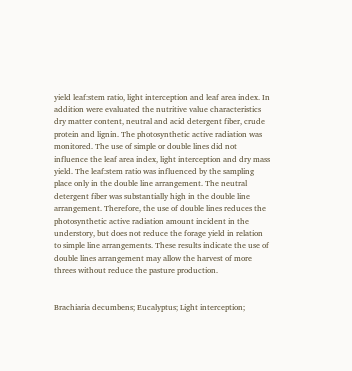yield leaf:stem ratio, light interception and leaf area index. In addition were evaluated the nutritive value characteristics dry matter content, neutral and acid detergent fiber, crude protein and lignin. The photosynthetic active radiation was monitored. The use of simple or double lines did not influence the leaf area index, light interception and dry mass yield. The leaf:stem ratio was influenced by the sampling place only in the double line arrangement. The neutral detergent fiber was substantially high in the double line arrangement. Therefore, the use of double lines reduces the photosynthetic active radiation amount incident in the understory, but does not reduce the forage yield in relation to simple line arrangements. These results indicate the use of double lines arrangement may allow the harvest of more threes without reduce the pasture production.


Brachiaria decumbens; Eucalyptus; Light interception;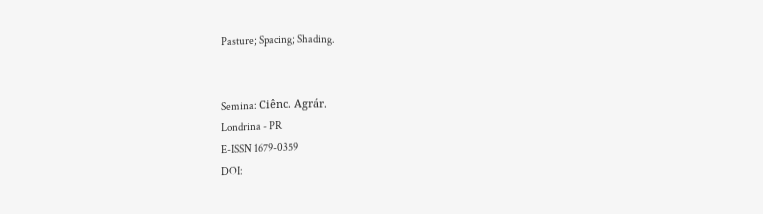Pasture; Spacing; Shading.


Semina: Ciênc. Agrár.
Londrina - PR
E-ISSN 1679-0359
DOI: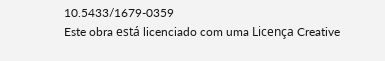10.5433/1679-0359
Este obra está licenciado com uma Licença Creative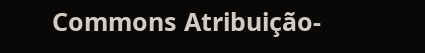Commons Atribuição-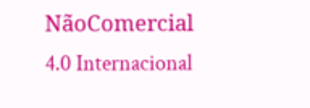NãoComercial 4.0 Internacional